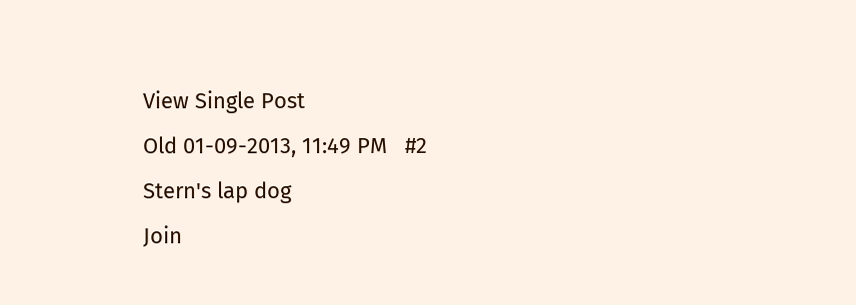View Single Post
Old 01-09-2013, 11:49 PM   #2
Stern's lap dog
Join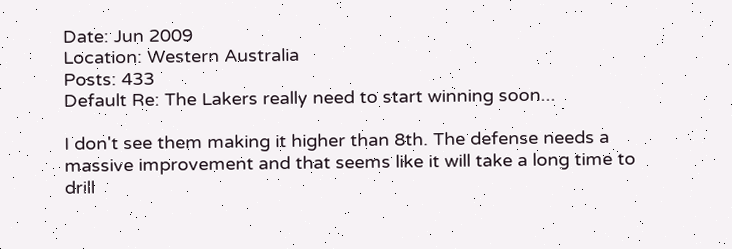Date: Jun 2009
Location: Western Australia
Posts: 433
Default Re: The Lakers really need to start winning soon...

I don't see them making it higher than 8th. The defense needs a massive improvement and that seems like it will take a long time to drill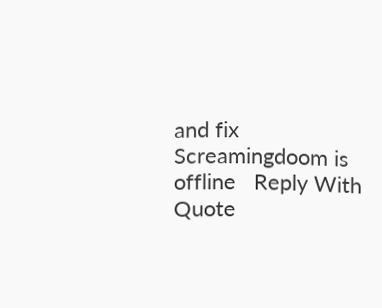and fix
Screamingdoom is offline   Reply With Quote